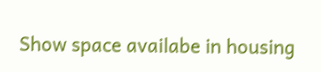Show space availabe in housing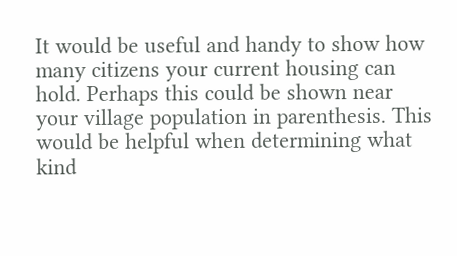It would be useful and handy to show how many citizens your current housing can hold. Perhaps this could be shown near your village population in parenthesis. This would be helpful when determining what kind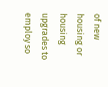of new housing or housing upgrades to employ so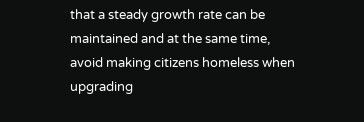that a steady growth rate can be maintained and at the same time, avoid making citizens homeless when upgrading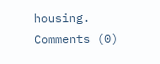housing.
Comments (0)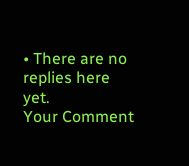• There are no replies here yet.
Your Comment